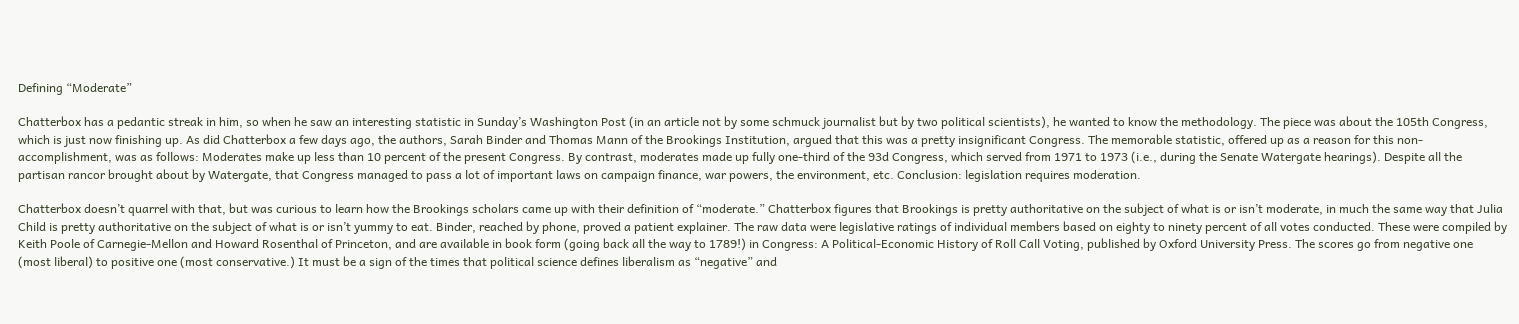Defining “Moderate”

Chatterbox has a pedantic streak in him, so when he saw an interesting statistic in Sunday’s Washington Post (in an article not by some schmuck journalist but by two political scientists), he wanted to know the methodology. The piece was about the 105th Congress, which is just now finishing up. As did Chatterbox a few days ago, the authors, Sarah Binder and Thomas Mann of the Brookings Institution, argued that this was a pretty insignificant Congress. The memorable statistic, offered up as a reason for this non-accomplishment, was as follows: Moderates make up less than 10 percent of the present Congress. By contrast, moderates made up fully one-third of the 93d Congress, which served from 1971 to 1973 (i.e., during the Senate Watergate hearings). Despite all the partisan rancor brought about by Watergate, that Congress managed to pass a lot of important laws on campaign finance, war powers, the environment, etc. Conclusion: legislation requires moderation.

Chatterbox doesn’t quarrel with that, but was curious to learn how the Brookings scholars came up with their definition of “moderate.” Chatterbox figures that Brookings is pretty authoritative on the subject of what is or isn’t moderate, in much the same way that Julia Child is pretty authoritative on the subject of what is or isn’t yummy to eat. Binder, reached by phone, proved a patient explainer. The raw data were legislative ratings of individual members based on eighty to ninety percent of all votes conducted. These were compiled by Keith Poole of Carnegie-Mellon and Howard Rosenthal of Princeton, and are available in book form (going back all the way to 1789!) in Congress: A Political-Economic History of Roll Call Voting, published by Oxford University Press. The scores go from negative one (most liberal) to positive one (most conservative.) It must be a sign of the times that political science defines liberalism as “negative” and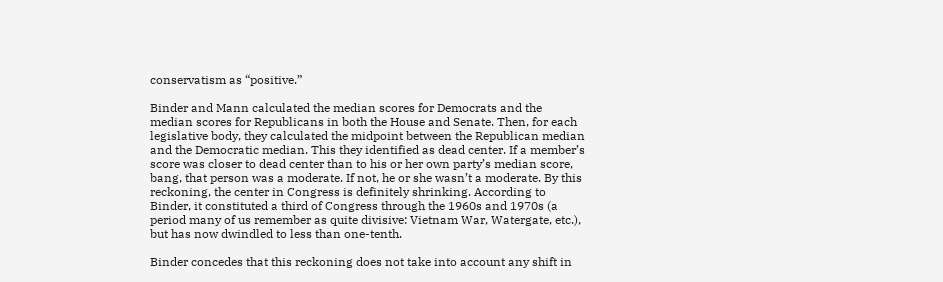conservatism as “positive.”

Binder and Mann calculated the median scores for Democrats and the median scores for Republicans in both the House and Senate. Then, for each legislative body, they calculated the midpoint between the Republican median and the Democratic median. This they identified as dead center. If a member’s score was closer to dead center than to his or her own party’s median score, bang, that person was a moderate. If not, he or she wasn’t a moderate. By this reckoning, the center in Congress is definitely shrinking. According to Binder, it constituted a third of Congress through the 1960s and 1970s (a period many of us remember as quite divisive: Vietnam War, Watergate, etc.), but has now dwindled to less than one-tenth.

Binder concedes that this reckoning does not take into account any shift in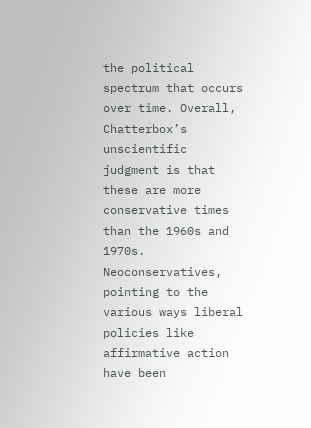the political spectrum that occurs over time. Overall, Chatterbox’s unscientific judgment is that these are more conservative times than the 1960s and 1970s. Neoconservatives, pointing to the various ways liberal policies like affirmative action have been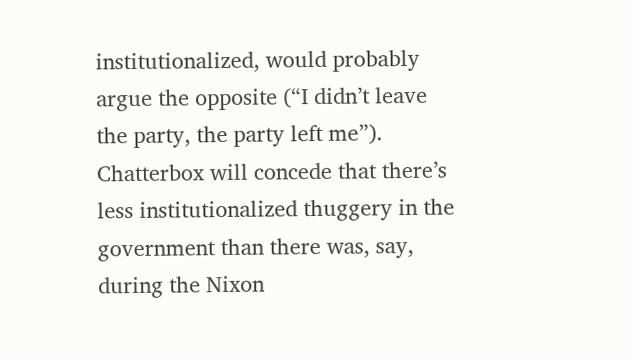institutionalized, would probably argue the opposite (“I didn’t leave the party, the party left me”). Chatterbox will concede that there’s less institutionalized thuggery in the government than there was, say, during the Nixon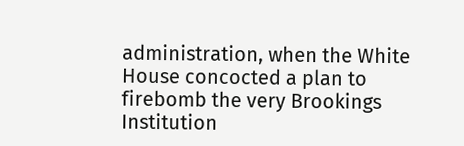administration, when the White House concocted a plan to firebomb the very Brookings Institution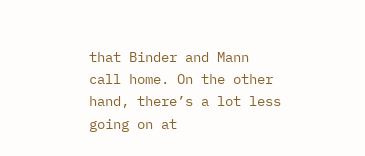that Binder and Mann call home. On the other hand, there’s a lot less going on at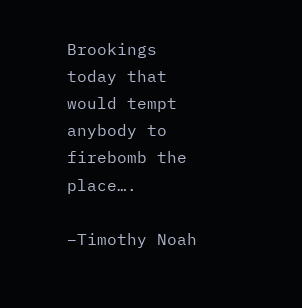Brookings today that would tempt anybody to firebomb the place….

–Timothy Noah